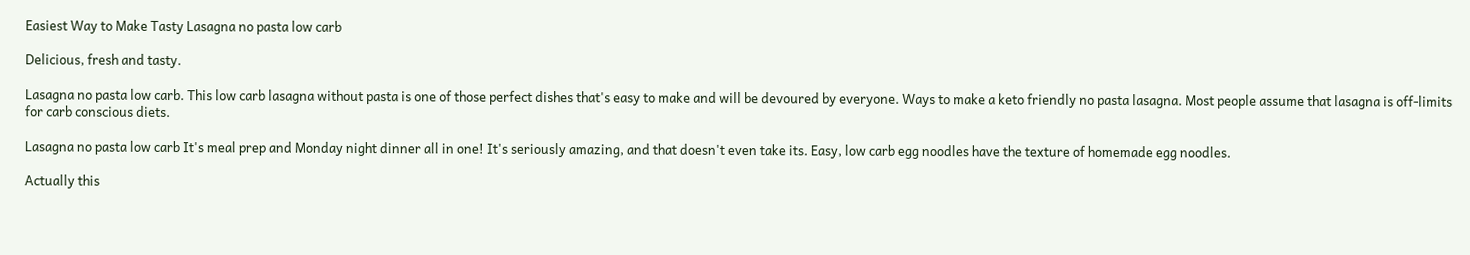Easiest Way to Make Tasty Lasagna no pasta low carb

Delicious, fresh and tasty.

Lasagna no pasta low carb. This low carb lasagna without pasta is one of those perfect dishes that's easy to make and will be devoured by everyone. Ways to make a keto friendly no pasta lasagna. Most people assume that lasagna is off-limits for carb conscious diets.

Lasagna no pasta low carb It's meal prep and Monday night dinner all in one! It's seriously amazing, and that doesn't even take its. Easy, low carb egg noodles have the texture of homemade egg noodles.

Actually this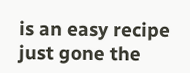is an easy recipe just gone the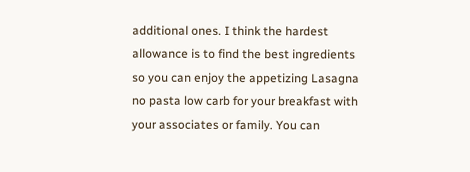additional ones. I think the hardest allowance is to find the best ingredients so you can enjoy the appetizing Lasagna no pasta low carb for your breakfast with your associates or family. You can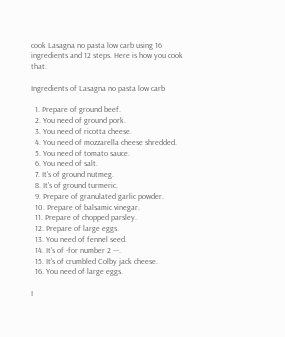cook Lasagna no pasta low carb using 16 ingredients and 12 steps. Here is how you cook that.

Ingredients of Lasagna no pasta low carb

  1. Prepare of ground beef.
  2. You need of ground pork.
  3. You need of ricotta cheese.
  4. You need of mozzarella cheese shredded.
  5. You need of tomato sauce.
  6. You need of salt.
  7. It's of ground nutmeg.
  8. It's of ground turmeric.
  9. Prepare of granulated garlic powder.
  10. Prepare of balsamic vinegar.
  11. Prepare of chopped parsley.
  12. Prepare of large eggs.
  13. You need of fennel seed.
  14. It's of -for number 2 ---.
  15. It's of crumbled Colby jack cheese.
  16. You need of large eggs.

I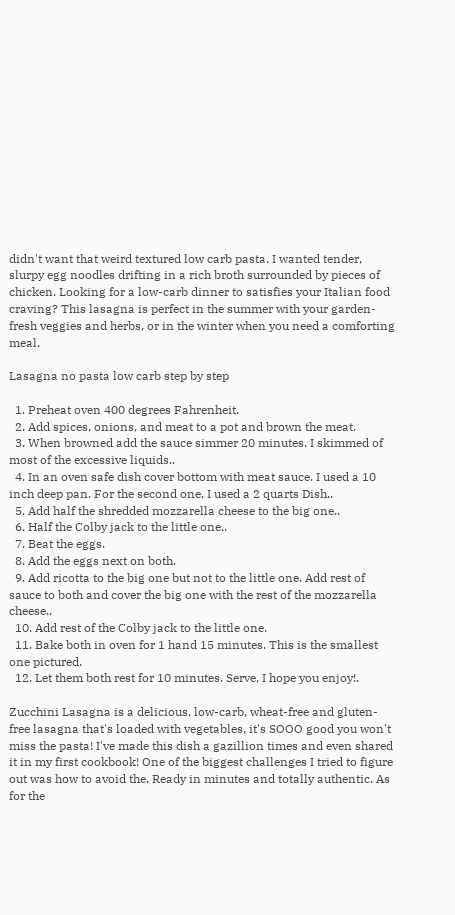didn't want that weird textured low carb pasta. I wanted tender, slurpy egg noodles drifting in a rich broth surrounded by pieces of chicken. Looking for a low-carb dinner to satisfies your Italian food craving? This lasagna is perfect in the summer with your garden-fresh veggies and herbs, or in the winter when you need a comforting meal.

Lasagna no pasta low carb step by step

  1. Preheat oven 400 degrees Fahrenheit.
  2. Add spices, onions, and meat to a pot and brown the meat.
  3. When browned add the sauce simmer 20 minutes. I skimmed of most of the excessive liquids..
  4. In an oven safe dish cover bottom with meat sauce. I used a 10 inch deep pan. For the second one, I used a 2 quarts Dish..
  5. Add half the shredded mozzarella cheese to the big one..
  6. Half the Colby jack to the little one..
  7. Beat the eggs.
  8. Add the eggs next on both.
  9. Add ricotta to the big one but not to the little one. Add rest of sauce to both and cover the big one with the rest of the mozzarella cheese..
  10. Add rest of the Colby jack to the little one.
  11. Bake both in oven for 1 hand 15 minutes. This is the smallest one pictured.
  12. Let them both rest for 10 minutes. Serve, I hope you enjoy!.

Zucchini Lasagna is a delicious, low-carb, wheat-free and gluten-free lasagna that's loaded with vegetables, it's SOOO good you won't miss the pasta! I've made this dish a gazillion times and even shared it in my first cookbook! One of the biggest challenges I tried to figure out was how to avoid the. Ready in minutes and totally authentic. As for the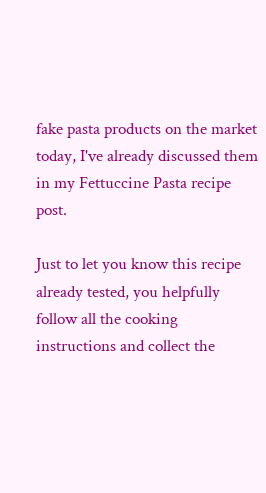fake pasta products on the market today, I've already discussed them in my Fettuccine Pasta recipe post.

Just to let you know this recipe already tested, you helpfully follow all the cooking instructions and collect the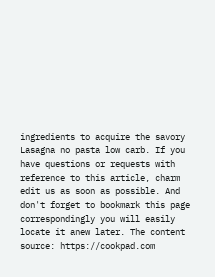ingredients to acquire the savory Lasagna no pasta low carb. If you have questions or requests with reference to this article, charm edit us as soon as possible. And don't forget to bookmark this page correspondingly you will easily locate it anew later. The content source: https://cookpad.com